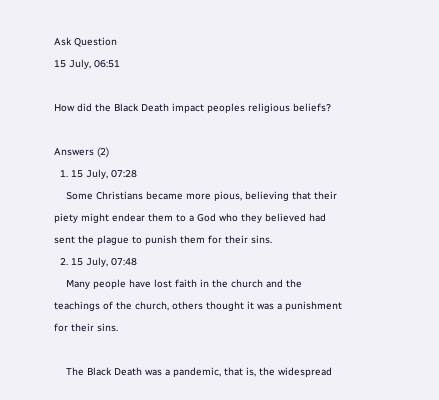Ask Question
15 July, 06:51

How did the Black Death impact peoples religious beliefs?

Answers (2)
  1. 15 July, 07:28
    Some Christians became more pious, believing that their piety might endear them to a God who they believed had sent the plague to punish them for their sins.
  2. 15 July, 07:48
    Many people have lost faith in the church and the teachings of the church, others thought it was a punishment for their sins.

    The Black Death was a pandemic, that is, the widespread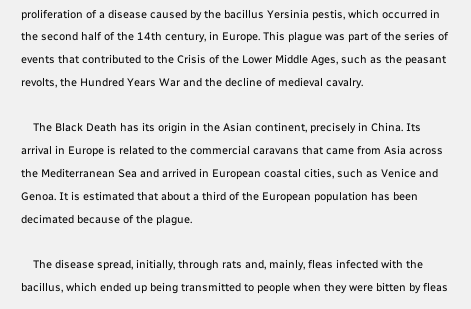proliferation of a disease caused by the bacillus Yersinia pestis, which occurred in the second half of the 14th century, in Europe. This plague was part of the series of events that contributed to the Crisis of the Lower Middle Ages, such as the peasant revolts, the Hundred Years War and the decline of medieval cavalry.

    The Black Death has its origin in the Asian continent, precisely in China. Its arrival in Europe is related to the commercial caravans that came from Asia across the Mediterranean Sea and arrived in European coastal cities, such as Venice and Genoa. It is estimated that about a third of the European population has been decimated because of the plague.

    The disease spread, initially, through rats and, mainly, fleas infected with the bacillus, which ended up being transmitted to people when they were bitten by fleas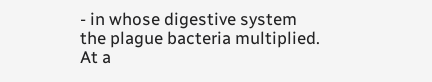- in whose digestive system the plague bacteria multiplied. At a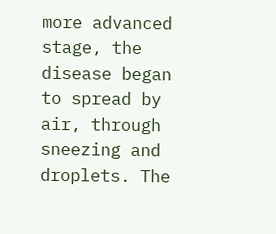more advanced stage, the disease began to spread by air, through sneezing and droplets. The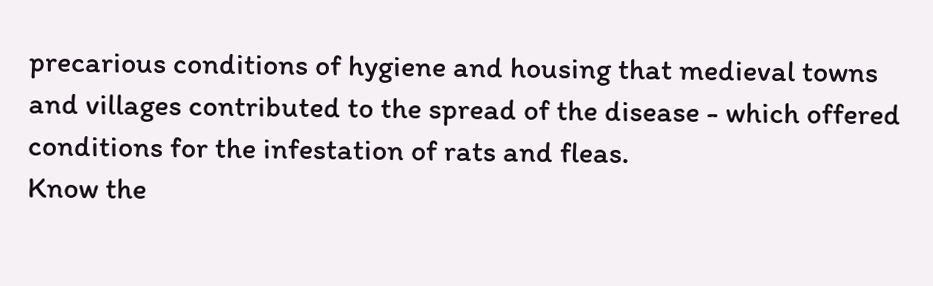precarious conditions of hygiene and housing that medieval towns and villages contributed to the spread of the disease - which offered conditions for the infestation of rats and fleas.
Know the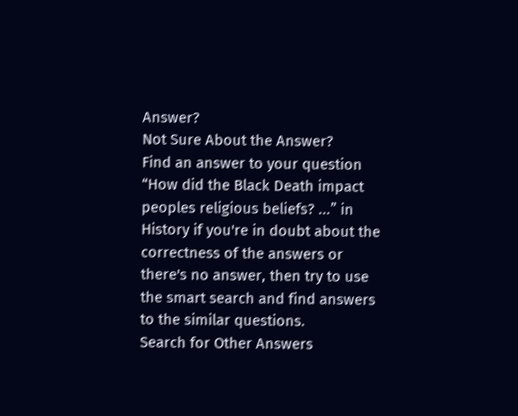Answer?
Not Sure About the Answer?
Find an answer to your question  “How did the Black Death impact peoples religious beliefs? ...” in  History if you're in doubt about the correctness of the answers or there's no answer, then try to use the smart search and find answers to the similar questions.
Search for Other Answers